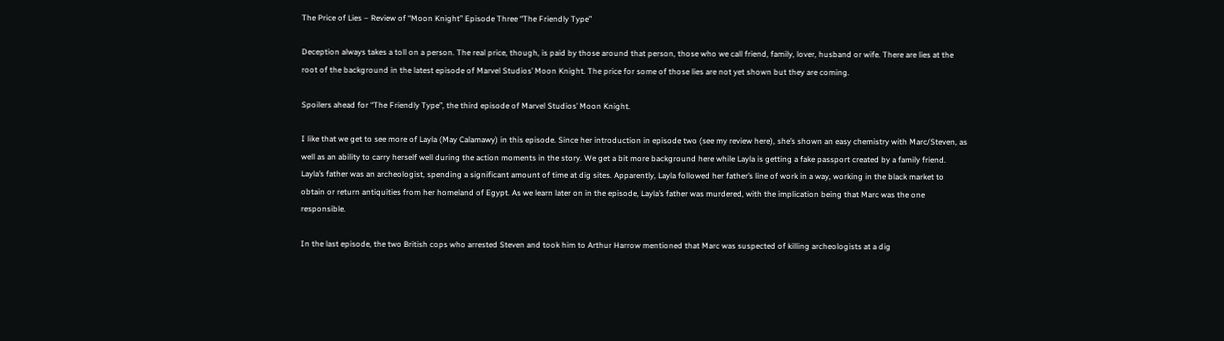The Price of Lies – Review of “Moon Knight” Episode Three “The Friendly Type”

Deception always takes a toll on a person. The real price, though, is paid by those around that person, those who we call friend, family, lover, husband or wife. There are lies at the root of the background in the latest episode of Marvel Studios’ Moon Knight. The price for some of those lies are not yet shown but they are coming.

Spoilers ahead for “The Friendly Type”, the third episode of Marvel Studios’ Moon Knight.

I like that we get to see more of Layla (May Calamawy) in this episode. Since her introduction in episode two (see my review here), she’s shown an easy chemistry with Marc/Steven, as well as an ability to carry herself well during the action moments in the story. We get a bit more background here while Layla is getting a fake passport created by a family friend. Layla’s father was an archeologist, spending a significant amount of time at dig sites. Apparently, Layla followed her father’s line of work in a way, working in the black market to obtain or return antiquities from her homeland of Egypt. As we learn later on in the episode, Layla’s father was murdered, with the implication being that Marc was the one responsible.

In the last episode, the two British cops who arrested Steven and took him to Arthur Harrow mentioned that Marc was suspected of killing archeologists at a dig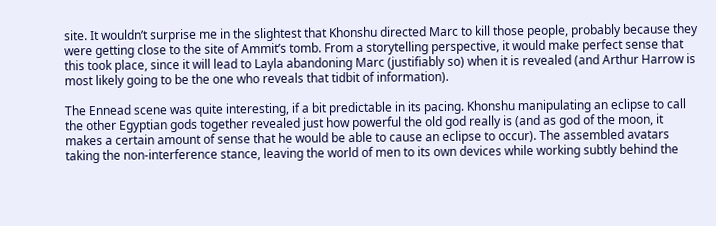site. It wouldn’t surprise me in the slightest that Khonshu directed Marc to kill those people, probably because they were getting close to the site of Ammit’s tomb. From a storytelling perspective, it would make perfect sense that this took place, since it will lead to Layla abandoning Marc (justifiably so) when it is revealed (and Arthur Harrow is most likely going to be the one who reveals that tidbit of information).

The Ennead scene was quite interesting, if a bit predictable in its pacing. Khonshu manipulating an eclipse to call the other Egyptian gods together revealed just how powerful the old god really is (and as god of the moon, it makes a certain amount of sense that he would be able to cause an eclipse to occur). The assembled avatars taking the non-interference stance, leaving the world of men to its own devices while working subtly behind the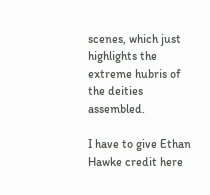scenes, which just highlights the extreme hubris of the deities assembled.

I have to give Ethan Hawke credit here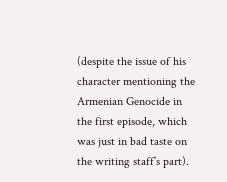(despite the issue of his character mentioning the Armenian Genocide in the first episode, which was just in bad taste on the writing staff’s part).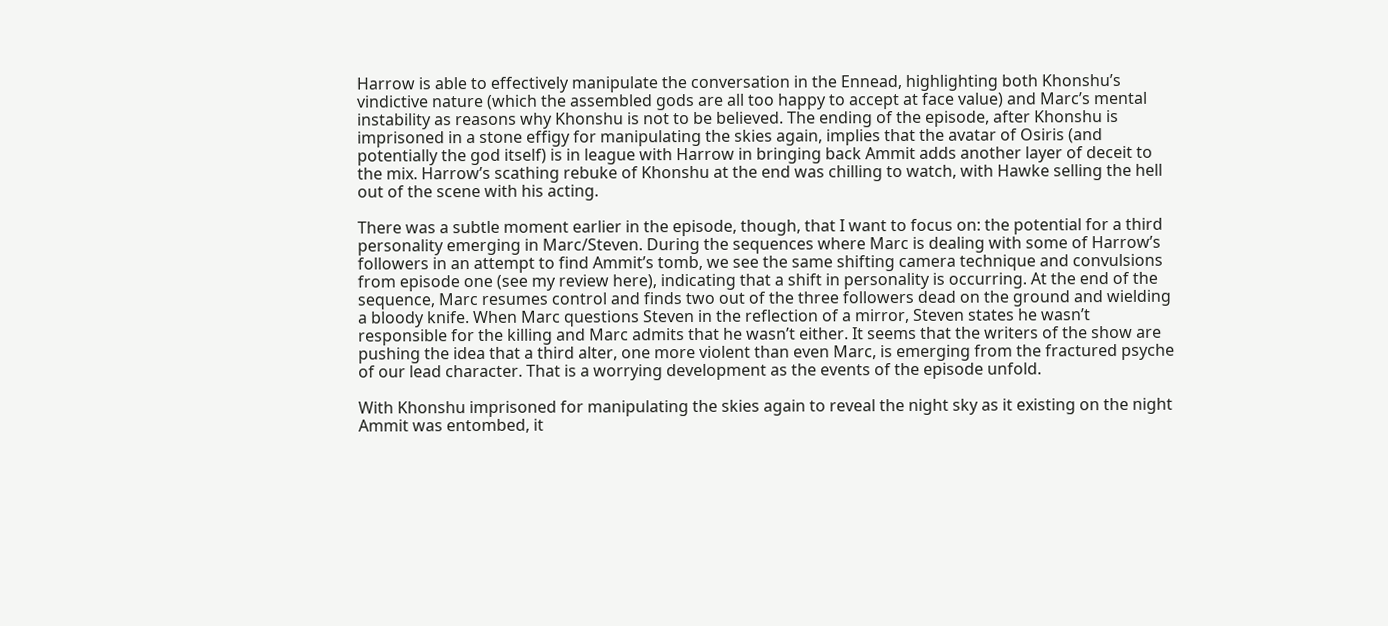Harrow is able to effectively manipulate the conversation in the Ennead, highlighting both Khonshu’s vindictive nature (which the assembled gods are all too happy to accept at face value) and Marc’s mental instability as reasons why Khonshu is not to be believed. The ending of the episode, after Khonshu is imprisoned in a stone effigy for manipulating the skies again, implies that the avatar of Osiris (and potentially the god itself) is in league with Harrow in bringing back Ammit adds another layer of deceit to the mix. Harrow’s scathing rebuke of Khonshu at the end was chilling to watch, with Hawke selling the hell out of the scene with his acting.

There was a subtle moment earlier in the episode, though, that I want to focus on: the potential for a third personality emerging in Marc/Steven. During the sequences where Marc is dealing with some of Harrow’s followers in an attempt to find Ammit’s tomb, we see the same shifting camera technique and convulsions from episode one (see my review here), indicating that a shift in personality is occurring. At the end of the sequence, Marc resumes control and finds two out of the three followers dead on the ground and wielding a bloody knife. When Marc questions Steven in the reflection of a mirror, Steven states he wasn’t responsible for the killing and Marc admits that he wasn’t either. It seems that the writers of the show are pushing the idea that a third alter, one more violent than even Marc, is emerging from the fractured psyche of our lead character. That is a worrying development as the events of the episode unfold.

With Khonshu imprisoned for manipulating the skies again to reveal the night sky as it existing on the night Ammit was entombed, it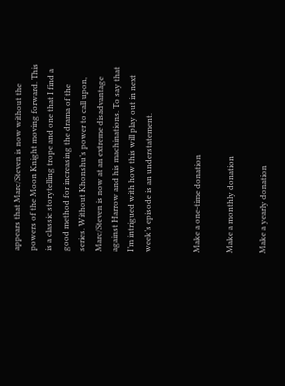appears that Marc/Steven is now without the powers of the Moon Knight moving forward. This is a classic storytelling trope and one that I find a good method for increasing the drama of the series. Without Khonshu’s power to call upon, Marc/Steven is now at an extreme disadvantage against Harrow and his machinations. To say that I’m intrigued with how this will play out in next week’s episode is an understatement.


Make a one-time donation

Make a monthly donation

Make a yearly donation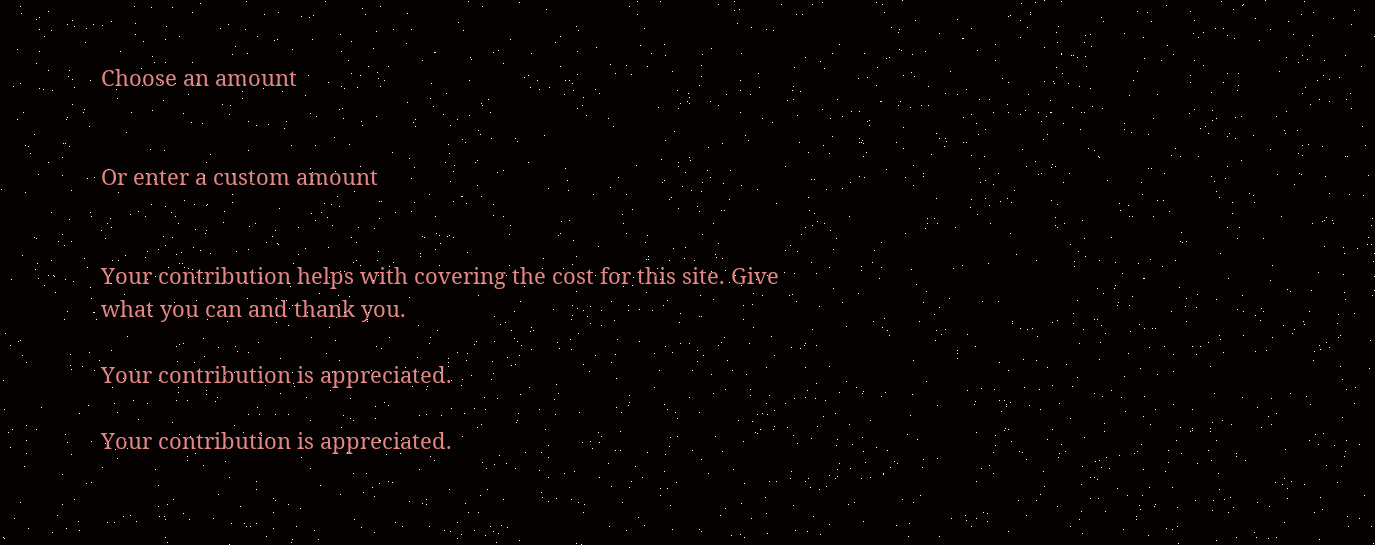Choose an amount


Or enter a custom amount


Your contribution helps with covering the cost for this site. Give what you can and thank you.

Your contribution is appreciated.

Your contribution is appreciated.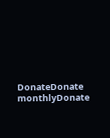DonateDonate monthlyDonate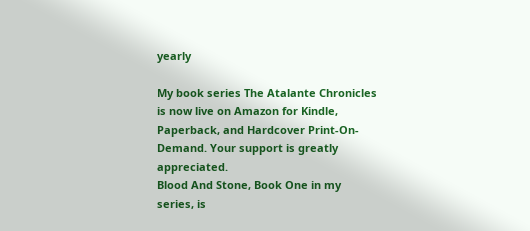yearly

My book series The Atalante Chronicles is now live on Amazon for Kindle, Paperback, and Hardcover Print-On-Demand. Your support is greatly appreciated.
Blood And Stone, Book One in my series, is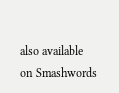also available on Smashwords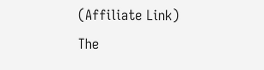(Affiliate Link)
The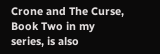Crone and The Curse, Book Two in my series, is also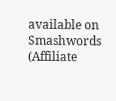available on Smashwords (Affiliate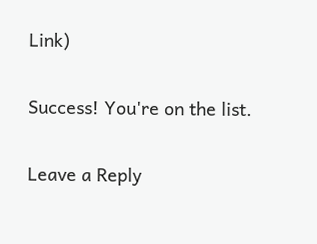Link)

Success! You're on the list.

Leave a Reply